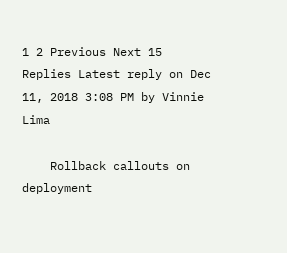1 2 Previous Next 15 Replies Latest reply on Dec 11, 2018 3:08 PM by Vinnie Lima

    Rollback callouts on deployment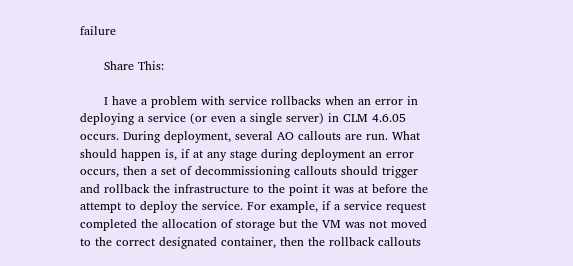failure

      Share This:

      I have a problem with service rollbacks when an error in deploying a service (or even a single server) in CLM 4.6.05 occurs. During deployment, several AO callouts are run. What should happen is, if at any stage during deployment an error occurs, then a set of decommissioning callouts should trigger and rollback the infrastructure to the point it was at before the attempt to deploy the service. For example, if a service request completed the allocation of storage but the VM was not moved to the correct designated container, then the rollback callouts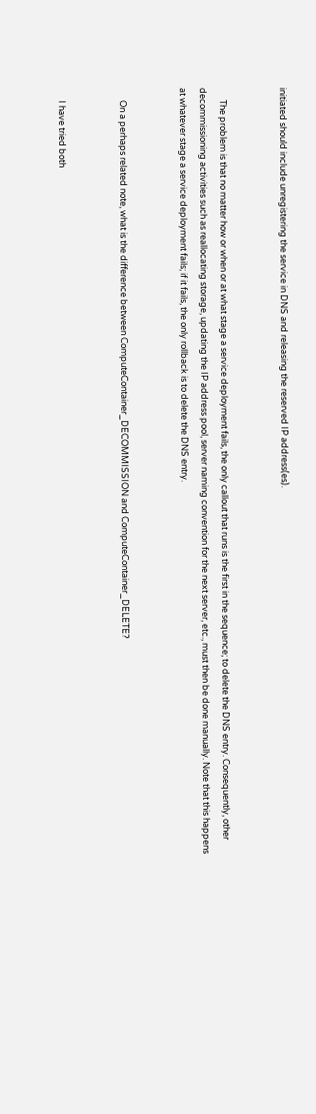initiated should include unregistering the service in DNS and releasing the reserved IP address(es).


      The problem is that no matter how or when or at what stage a service deployment fails, the only callout that runs is the first in the sequence; to delete the DNS entry. Consequently, other decommissioning activities such as reallocating storage, updating the IP address pool, server naming convention for the next server, etc., must then be done manually. Note that this happens at whatever stage a service deployment fails; if it fails, the only rollback is to delete the DNS entry.


      On a perhaps related note, what is the difference between ComputeContainer_DECOMMISSION and ComputeContainer_DELETE?


      I have tried both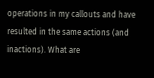operations in my callouts and have resulted in the same actions (and inactions). What are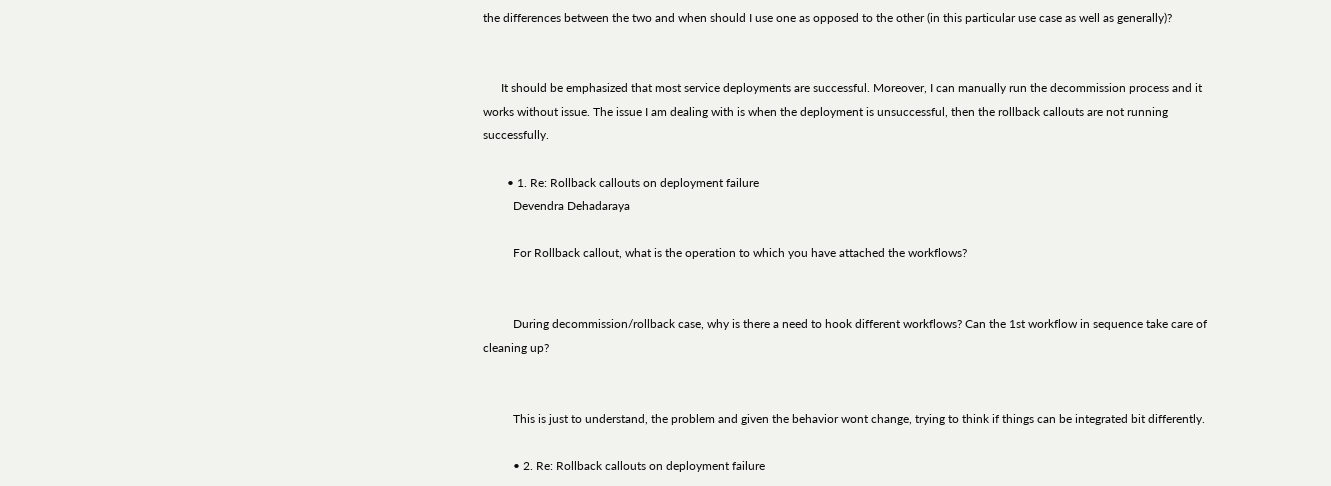the differences between the two and when should I use one as opposed to the other (in this particular use case as well as generally)?


      It should be emphasized that most service deployments are successful. Moreover, I can manually run the decommission process and it works without issue. The issue I am dealing with is when the deployment is unsuccessful, then the rollback callouts are not running successfully.

        • 1. Re: Rollback callouts on deployment failure
          Devendra Dehadaraya

          For Rollback callout, what is the operation to which you have attached the workflows?


          During decommission/rollback case, why is there a need to hook different workflows? Can the 1st workflow in sequence take care of cleaning up?


          This is just to understand, the problem and given the behavior wont change, trying to think if things can be integrated bit differently.

          • 2. Re: Rollback callouts on deployment failure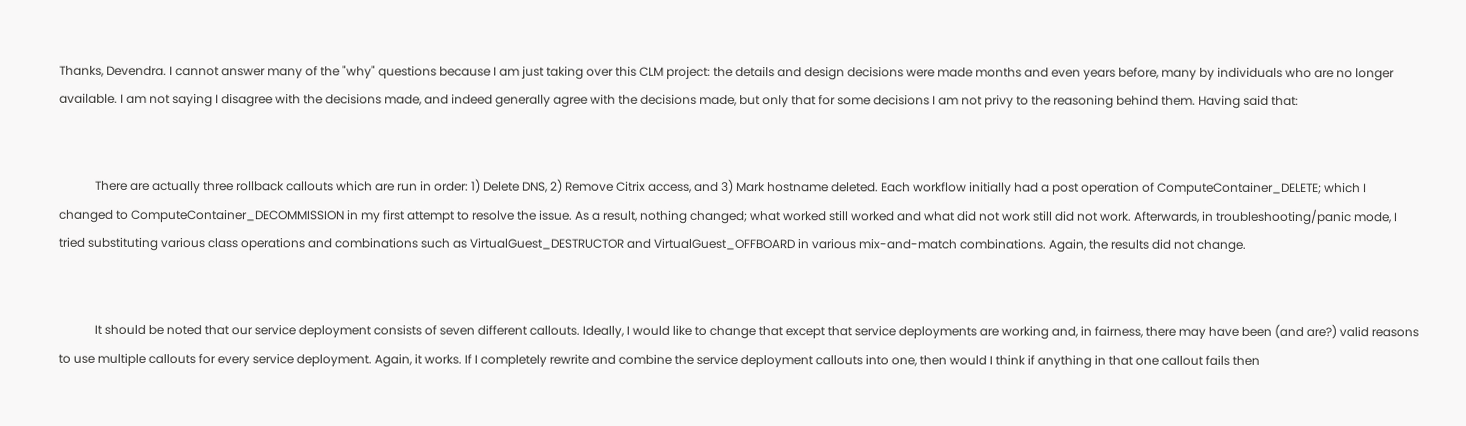Thanks, Devendra. I cannot answer many of the "why" questions because I am just taking over this CLM project: the details and design decisions were made months and even years before, many by individuals who are no longer available. I am not saying I disagree with the decisions made, and indeed generally agree with the decisions made, but only that for some decisions I am not privy to the reasoning behind them. Having said that:


            There are actually three rollback callouts which are run in order: 1) Delete DNS, 2) Remove Citrix access, and 3) Mark hostname deleted. Each workflow initially had a post operation of ComputeContainer_DELETE; which I changed to ComputeContainer_DECOMMISSION in my first attempt to resolve the issue. As a result, nothing changed; what worked still worked and what did not work still did not work. Afterwards, in troubleshooting/panic mode, I tried substituting various class operations and combinations such as VirtualGuest_DESTRUCTOR and VirtualGuest_OFFBOARD in various mix-and-match combinations. Again, the results did not change.


            It should be noted that our service deployment consists of seven different callouts. Ideally, I would like to change that except that service deployments are working and, in fairness, there may have been (and are?) valid reasons to use multiple callouts for every service deployment. Again, it works. If I completely rewrite and combine the service deployment callouts into one, then would I think if anything in that one callout fails then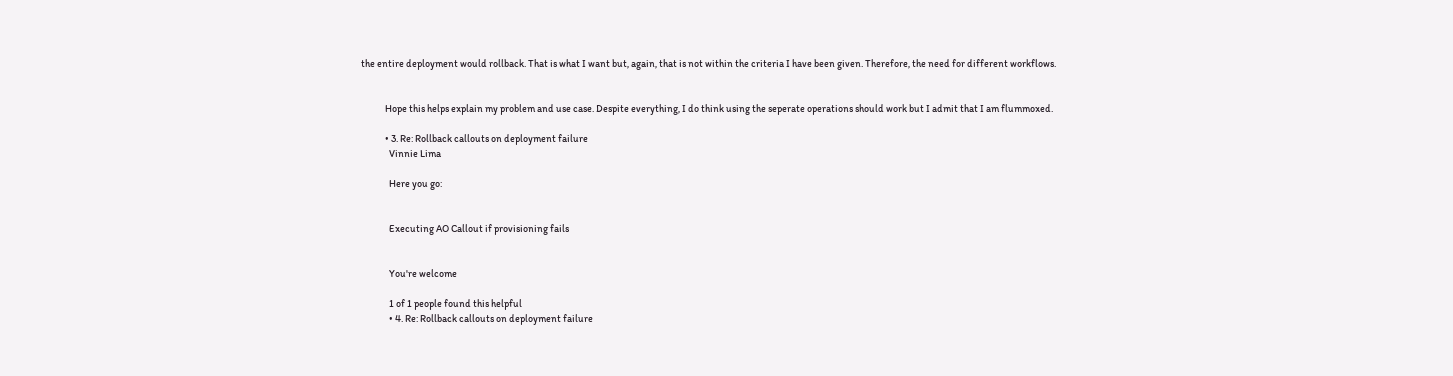the entire deployment would rollback. That is what I want but, again, that is not within the criteria I have been given. Therefore, the need for different workflows.


            Hope this helps explain my problem and use case. Despite everything, I do think using the seperate operations should work but I admit that I am flummoxed.

            • 3. Re: Rollback callouts on deployment failure
              Vinnie Lima

              Here you go:


              Executing AO Callout if provisioning fails


              You're welcome

              1 of 1 people found this helpful
              • 4. Re: Rollback callouts on deployment failure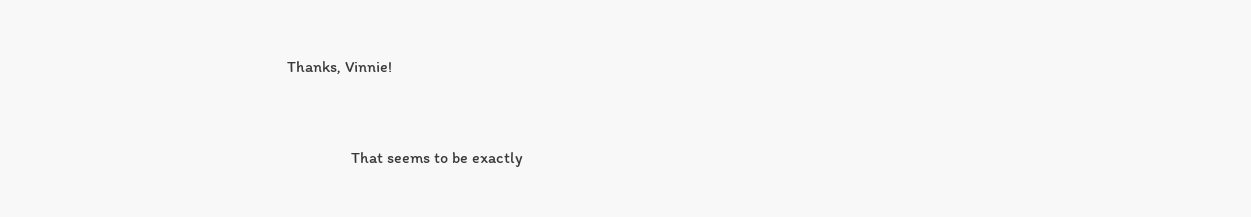Thanks, Vinnie!


                That seems to be exactly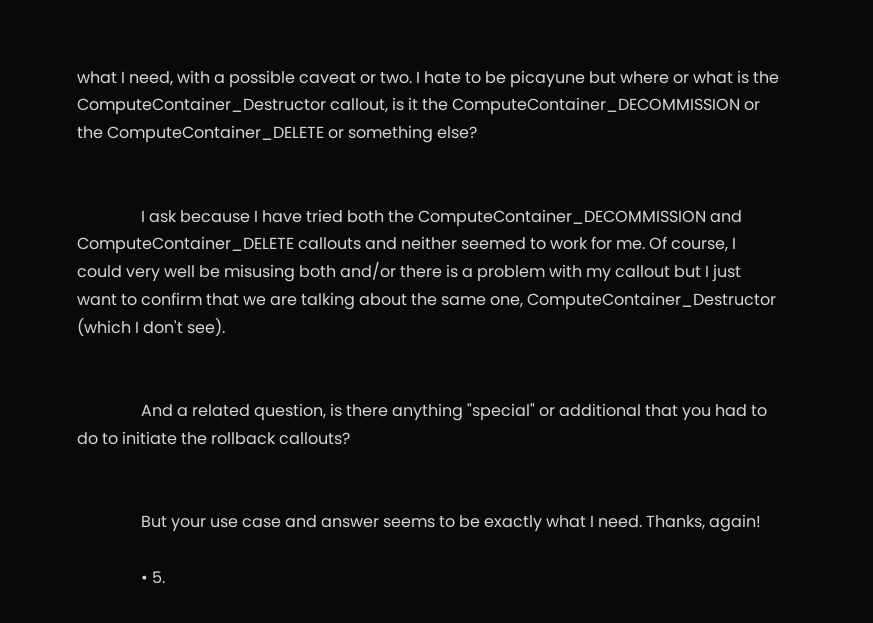what I need, with a possible caveat or two. I hate to be picayune but where or what is the ComputeContainer_Destructor callout, is it the ComputeContainer_DECOMMISSION or the ComputeContainer_DELETE or something else?


                I ask because I have tried both the ComputeContainer_DECOMMISSION and ComputeContainer_DELETE callouts and neither seemed to work for me. Of course, I could very well be misusing both and/or there is a problem with my callout but I just want to confirm that we are talking about the same one, ComputeContainer_Destructor (which I don't see).


                And a related question, is there anything "special" or additional that you had to do to initiate the rollback callouts?


                But your use case and answer seems to be exactly what I need. Thanks, again!

                • 5.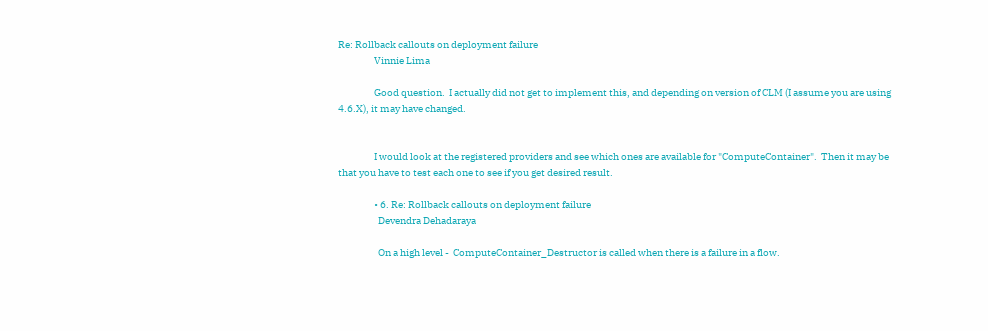Re: Rollback callouts on deployment failure
                  Vinnie Lima

                  Good question.  I actually did not get to implement this, and depending on version of CLM (I assume you are using 4.6.X), it may have changed.


                  I would look at the registered providers and see which ones are available for "ComputeContainer".  Then it may be that you have to test each one to see if you get desired result.

                  • 6. Re: Rollback callouts on deployment failure
                    Devendra Dehadaraya

                    On a high level -  ComputeContainer_Destructor is called when there is a failure in a flow.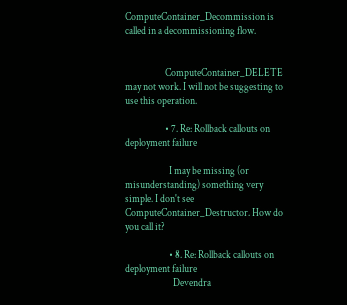ComputeContainer_Decommission is called in a decommissioning flow.


                    ComputeContainer_DELETE may not work. I will not be suggesting to use this operation.

                    • 7. Re: Rollback callouts on deployment failure

                      I may be missing (or misunderstanding) something very simple. I don't see ComputeContainer_Destructor. How do you call it?

                      • 8. Re: Rollback callouts on deployment failure
                        Devendra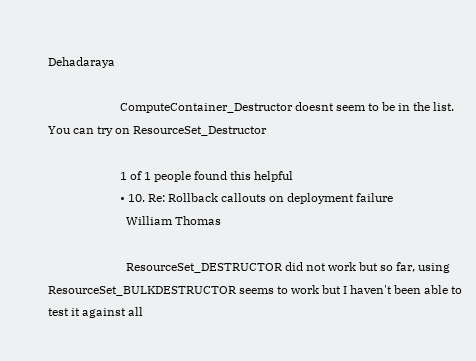Dehadaraya

                        ComputeContainer_Destructor doesnt seem to be in the list. You can try on ResourceSet_Destructor

                        1 of 1 people found this helpful
                        • 10. Re: Rollback callouts on deployment failure
                          William Thomas

                          ResourceSet_DESTRUCTOR did not work but so far, using ResourceSet_BULKDESTRUCTOR seems to work but I haven't been able to test it against all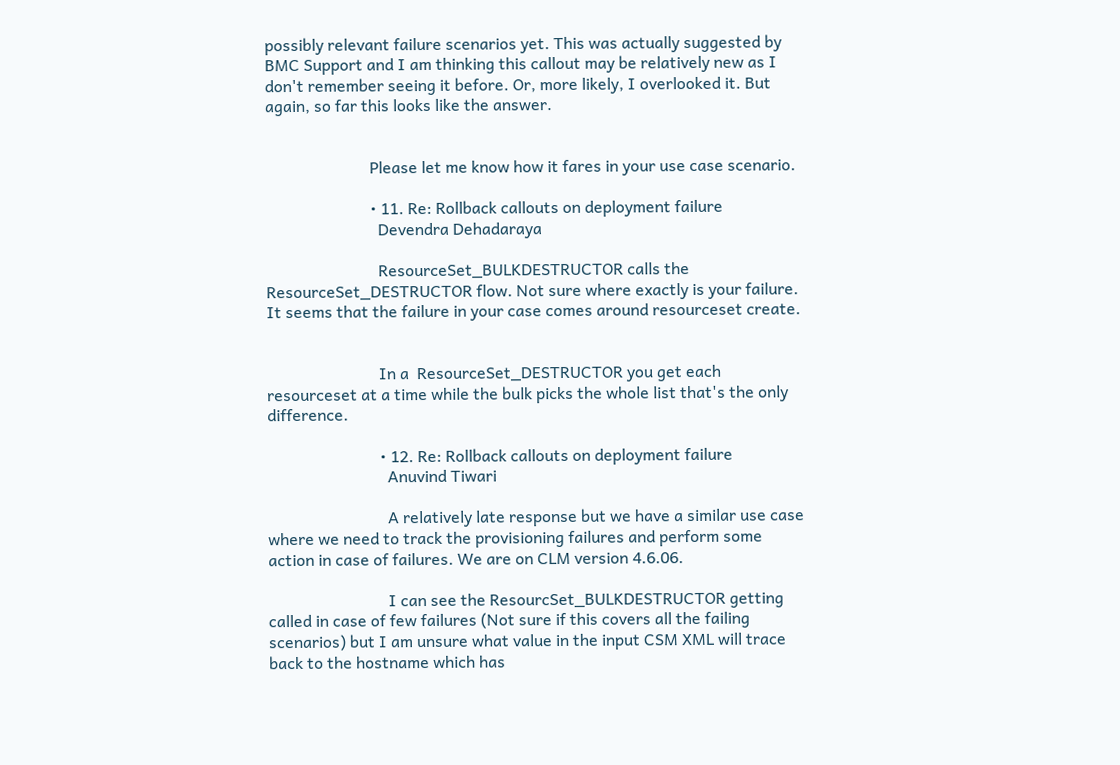possibly relevant failure scenarios yet. This was actually suggested by BMC Support and I am thinking this callout may be relatively new as I don't remember seeing it before. Or, more likely, I overlooked it. But again, so far this looks like the answer.


                          Please let me know how it fares in your use case scenario.

                          • 11. Re: Rollback callouts on deployment failure
                            Devendra Dehadaraya

                            ResourceSet_BULKDESTRUCTOR calls the ResourceSet_DESTRUCTOR flow. Not sure where exactly is your failure. It seems that the failure in your case comes around resourceset create.


                            In a  ResourceSet_DESTRUCTOR you get each resourceset at a time while the bulk picks the whole list that's the only difference.

                            • 12. Re: Rollback callouts on deployment failure
                              Anuvind Tiwari

                              A relatively late response but we have a similar use case where we need to track the provisioning failures and perform some action in case of failures. We are on CLM version 4.6.06.

                              I can see the ResourcSet_BULKDESTRUCTOR getting called in case of few failures (Not sure if this covers all the failing scenarios) but I am unsure what value in the input CSM XML will trace back to the hostname which has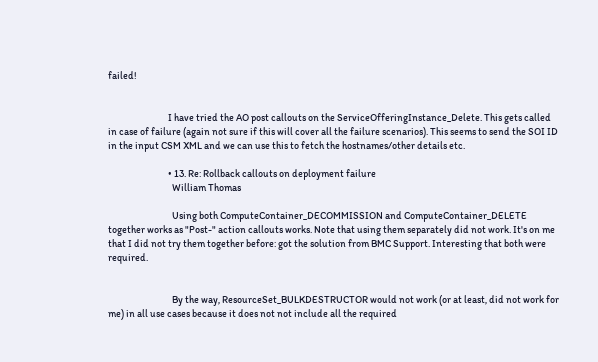failed!


                              I have tried the AO post callouts on the ServiceOfferingInstance_Delete. This gets called in case of failure (again not sure if this will cover all the failure scenarios). This seems to send the SOI ID in the input CSM XML and we can use this to fetch the hostnames/other details etc.

                              • 13. Re: Rollback callouts on deployment failure
                                William Thomas

                                Using both ComputeContainer_DECOMMISSION and ComputeContainer_DELETE together works as "Post-" action callouts works. Note that using them separately did not work. It's on me that I did not try them together before: got the solution from BMC Support. Interesting that both were required.


                                By the way, ResourceSet_BULKDESTRUCTOR would not work (or at least, did not work for me) in all use cases because it does not not include all the required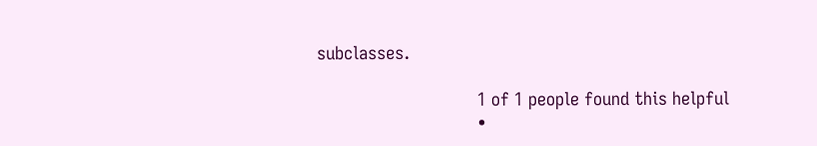subclasses.

                                1 of 1 people found this helpful
                                •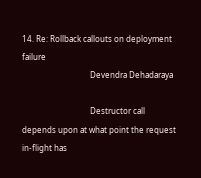14. Re: Rollback callouts on deployment failure
                                  Devendra Dehadaraya

                                  Destructor call depends upon at what point the request in-flight has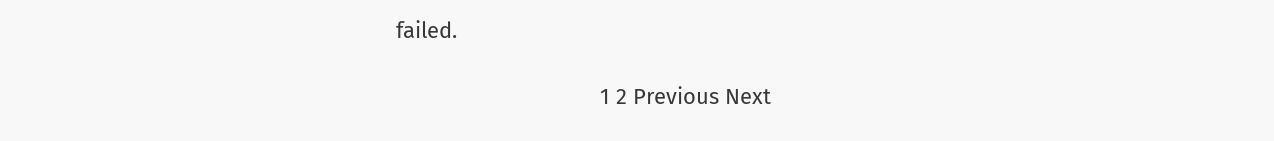failed.

                                  1 2 Previous Next